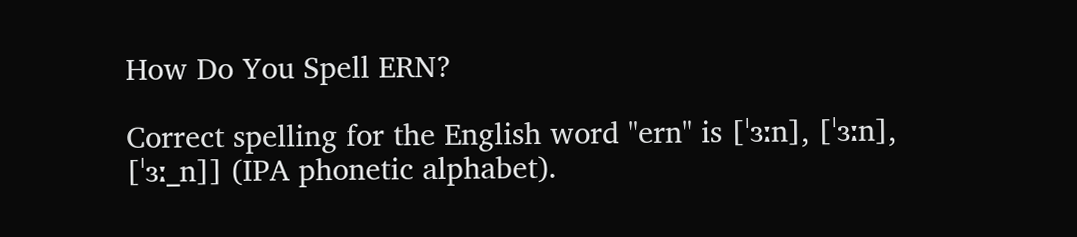How Do You Spell ERN?

Correct spelling for the English word "ern" is [ˈɜːn], [ˈɜːn], [ˈɜː_n]] (IPA phonetic alphabet).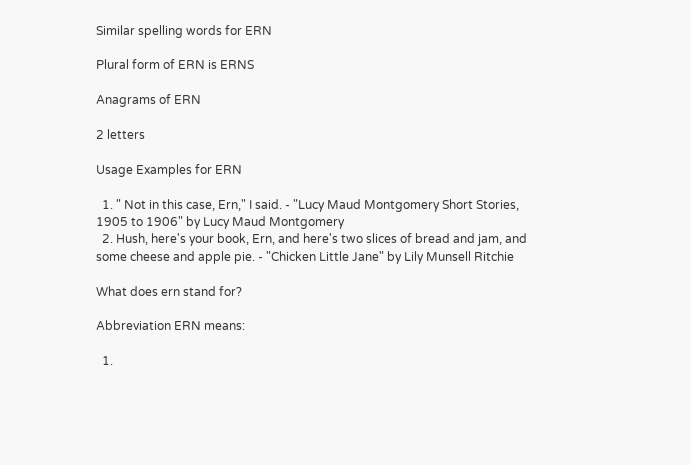Similar spelling words for ERN

Plural form of ERN is ERNS

Anagrams of ERN

2 letters

Usage Examples for ERN

  1. " Not in this case, Ern," I said. - "Lucy Maud Montgomery Short Stories, 1905 to 1906" by Lucy Maud Montgomery
  2. Hush, here's your book, Ern, and here's two slices of bread and jam, and some cheese and apple pie. - "Chicken Little Jane" by Lily Munsell Ritchie

What does ern stand for?

Abbreviation ERN means:

  1.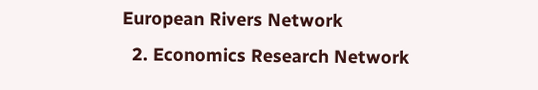European Rivers Network
  2. Economics Research Network